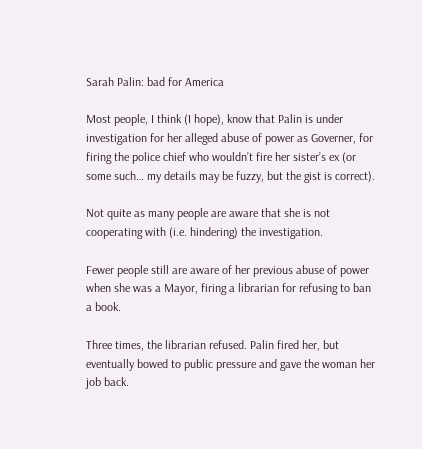Sarah Palin: bad for America

Most people, I think (I hope), know that Palin is under investigation for her alleged abuse of power as Governer, for firing the police chief who wouldn’t fire her sister’s ex (or some such… my details may be fuzzy, but the gist is correct).

Not quite as many people are aware that she is not cooperating with (i.e. hindering) the investigation.

Fewer people still are aware of her previous abuse of power when she was a Mayor, firing a librarian for refusing to ban a book.

Three times, the librarian refused. Palin fired her, but eventually bowed to public pressure and gave the woman her job back.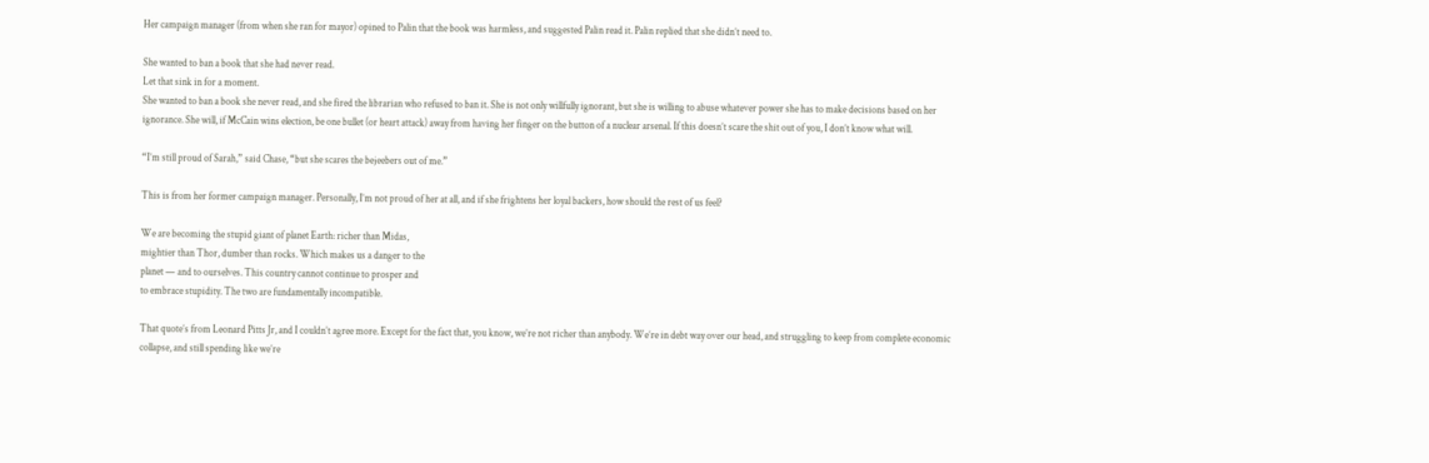Her campaign manager (from when she ran for mayor) opined to Palin that the book was harmless, and suggested Palin read it. Palin replied that she didn’t need to.

She wanted to ban a book that she had never read.
Let that sink in for a moment.
She wanted to ban a book she never read, and she fired the librarian who refused to ban it. She is not only willfully ignorant, but she is willing to abuse whatever power she has to make decisions based on her ignorance. She will, if McCain wins election, be one bullet (or heart attack) away from having her finger on the button of a nuclear arsenal. If this doesn’t scare the shit out of you, I don’t know what will.

“I’m still proud of Sarah,” said Chase, “but she scares the bejeebers out of me.”

This is from her former campaign manager. Personally, I’m not proud of her at all, and if she frightens her loyal backers, how should the rest of us feel?

We are becoming the stupid giant of planet Earth: richer than Midas,
mightier than Thor, dumber than rocks. Which makes us a danger to the
planet — and to ourselves. This country cannot continue to prosper and
to embrace stupidity. The two are fundamentally incompatible.

That quote’s from Leonard Pitts Jr, and I couldn’t agree more. Except for the fact that, you know, we’re not richer than anybody. We’re in debt way over our head, and struggling to keep from complete economic collapse, and still spending like we’re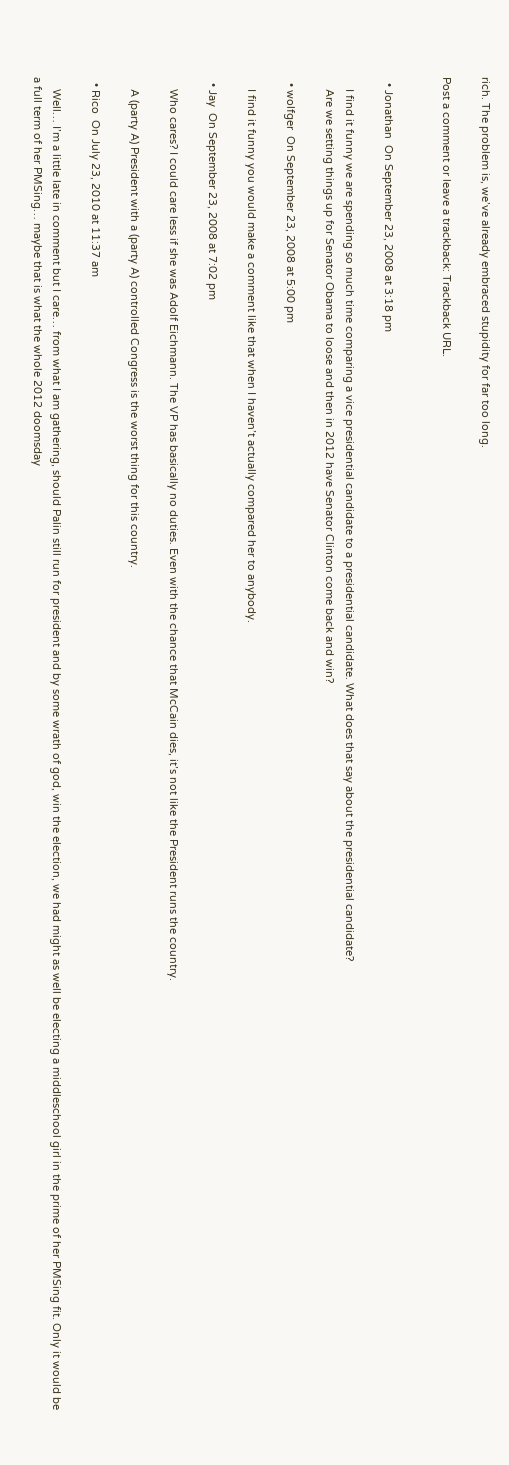rich. The problem is, we’ve already embraced stupidity for far too long.

Post a comment or leave a trackback: Trackback URL.


  • Jonathan  On September 23, 2008 at 3:18 pm

    I find it funny we are spending so much time comparing a vice presidential candidate to a presidential candidate. What does that say about the presidential candidate?
    Are we setting things up for Senator Obama to loose and then in 2012 have Senator Clinton come back and win?

  • wolfger  On September 23, 2008 at 5:00 pm

    I find it funny you would make a comment like that when I haven’t actually compared her to anybody.

  • Jay  On September 23, 2008 at 7:02 pm

    Who cares? I could care less if she was Adolf Eichmann. The VP has basically no duties. Even with the chance that McCain dies, it’s not like the President runs the country.

    A (party A) President with a (party A) controlled Congress is the worst thing for this country.

  • Rico  On July 23, 2010 at 11:37 am

    Well… I’m a little late in comment but I care… from what I am gathering, should Palin still run for president and by some wrath of god, win the election, we had might as well be electing a middleschool girl in the prime of her PMSing fit. Only it would be a full term of her PMSing… maybe that is what the whole 2012 doomsday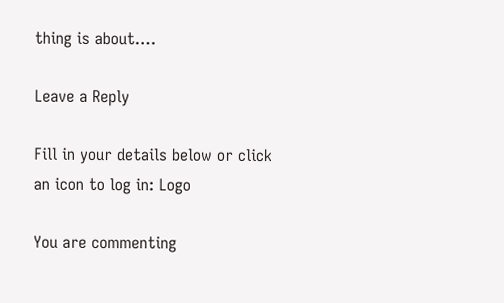thing is about….

Leave a Reply

Fill in your details below or click an icon to log in: Logo

You are commenting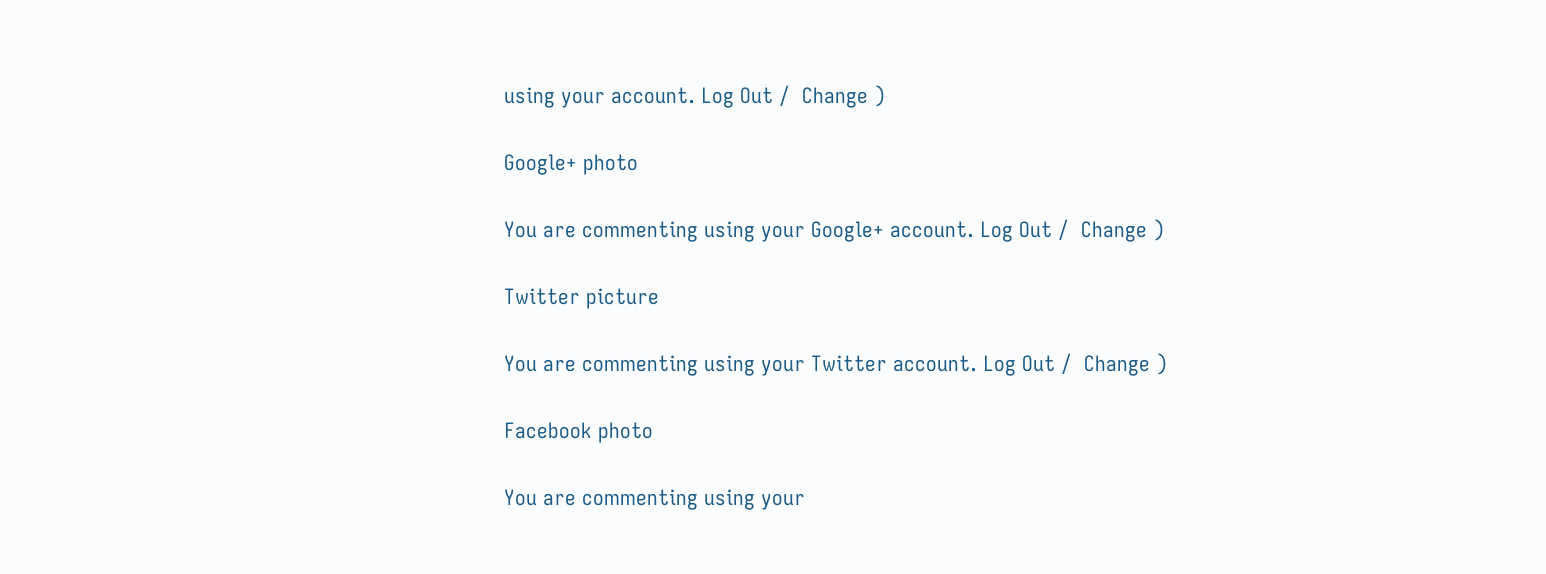using your account. Log Out /  Change )

Google+ photo

You are commenting using your Google+ account. Log Out /  Change )

Twitter picture

You are commenting using your Twitter account. Log Out /  Change )

Facebook photo

You are commenting using your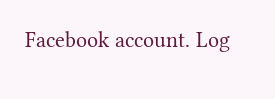Facebook account. Log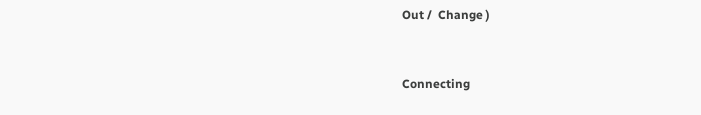Out /  Change )


Connecting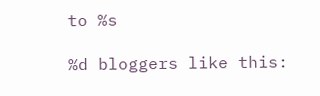to %s

%d bloggers like this: